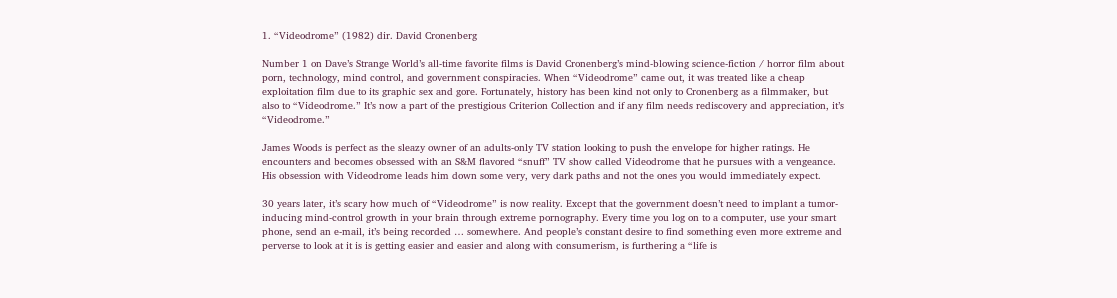1. “Videodrome” (1982) dir. David Cronenberg

Number 1 on Dave’s Strange World’s all-time favorite films is David Cronenberg’s mind-blowing science-fiction / horror film about porn, technology, mind control, and government conspiracies. When “Videodrome” came out, it was treated like a cheap exploitation film due to its graphic sex and gore. Fortunately, history has been kind not only to Cronenberg as a filmmaker, but also to “Videodrome.” It’s now a part of the prestigious Criterion Collection and if any film needs rediscovery and appreciation, it’s “Videodrome.”

James Woods is perfect as the sleazy owner of an adults-only TV station looking to push the envelope for higher ratings. He encounters and becomes obsessed with an S&M flavored “snuff” TV show called Videodrome that he pursues with a vengeance. His obsession with Videodrome leads him down some very, very dark paths and not the ones you would immediately expect.

30 years later, it’s scary how much of “Videodrome” is now reality. Except that the government doesn’t need to implant a tumor-inducing mind-control growth in your brain through extreme pornography. Every time you log on to a computer, use your smart phone, send an e-mail, it’s being recorded … somewhere. And people’s constant desire to find something even more extreme and perverse to look at it is is getting easier and easier and along with consumerism, is furthering a “life is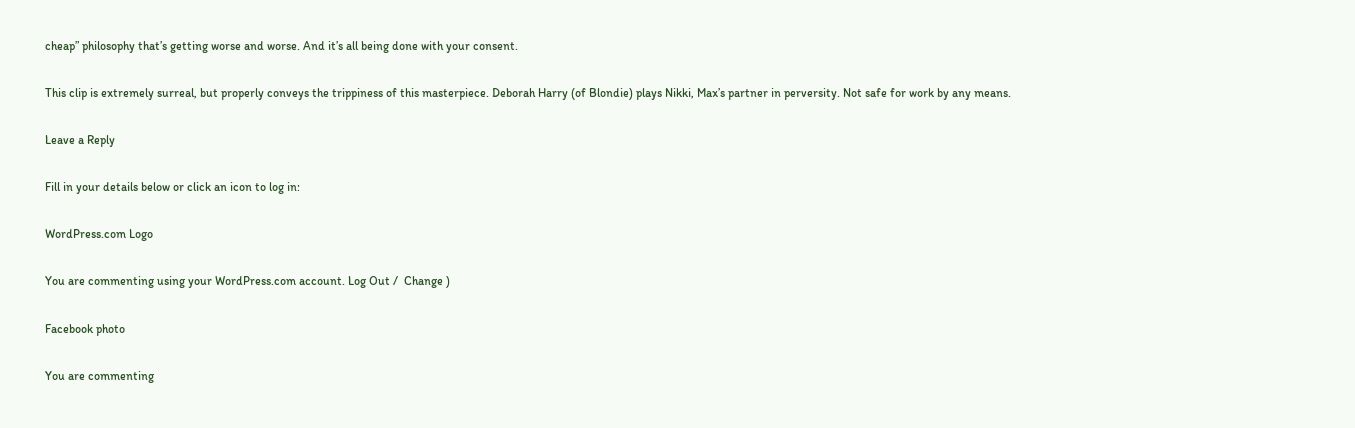cheap” philosophy that’s getting worse and worse. And it’s all being done with your consent.

This clip is extremely surreal, but properly conveys the trippiness of this masterpiece. Deborah Harry (of Blondie) plays Nikki, Max’s partner in perversity. Not safe for work by any means.

Leave a Reply

Fill in your details below or click an icon to log in:

WordPress.com Logo

You are commenting using your WordPress.com account. Log Out /  Change )

Facebook photo

You are commenting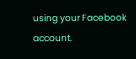using your Facebook account.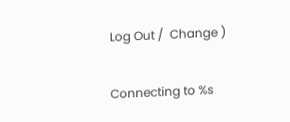Log Out /  Change )

Connecting to %s